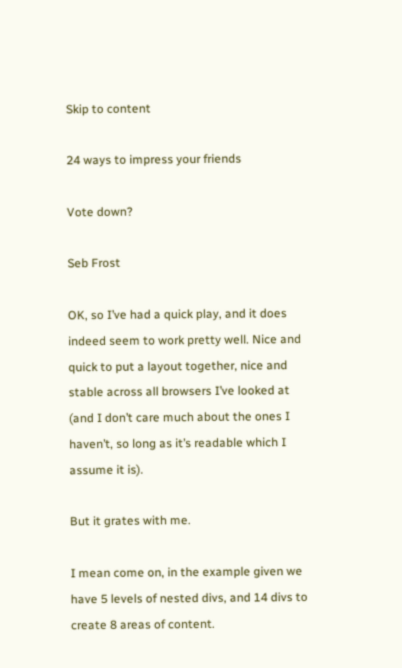Skip to content

24 ways to impress your friends

Vote down?

Seb Frost

OK, so I’ve had a quick play, and it does indeed seem to work pretty well. Nice and quick to put a layout together, nice and stable across all browsers I’ve looked at (and I don’t care much about the ones I haven’t, so long as it’s readable which I assume it is).

But it grates with me.

I mean come on, in the example given we have 5 levels of nested divs, and 14 divs to create 8 areas of content.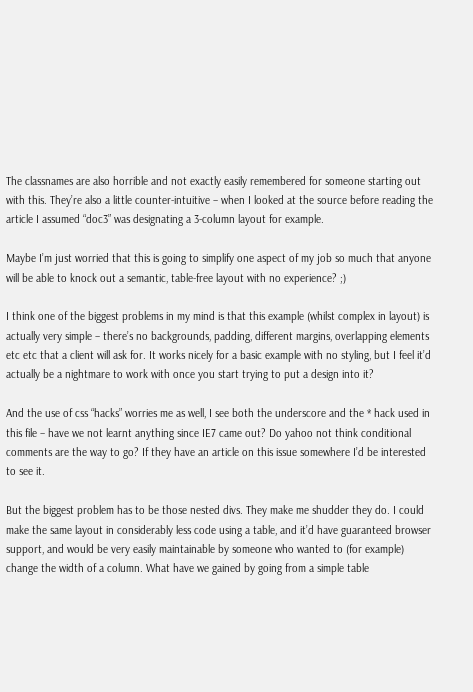The classnames are also horrible and not exactly easily remembered for someone starting out with this. They’re also a little counter-intuitive – when I looked at the source before reading the article I assumed “doc3” was designating a 3-column layout for example.

Maybe I’m just worried that this is going to simplify one aspect of my job so much that anyone will be able to knock out a semantic, table-free layout with no experience? ;)

I think one of the biggest problems in my mind is that this example (whilst complex in layout) is actually very simple – there’s no backgrounds, padding, different margins, overlapping elements etc etc that a client will ask for. It works nicely for a basic example with no styling, but I feel it’d actually be a nightmare to work with once you start trying to put a design into it?

And the use of css “hacks” worries me as well, I see both the underscore and the * hack used in this file – have we not learnt anything since IE7 came out? Do yahoo not think conditional comments are the way to go? If they have an article on this issue somewhere I’d be interested to see it.

But the biggest problem has to be those nested divs. They make me shudder they do. I could make the same layout in considerably less code using a table, and it’d have guaranteed browser support, and would be very easily maintainable by someone who wanted to (for example) change the width of a column. What have we gained by going from a simple table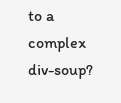to a complex div-soup?